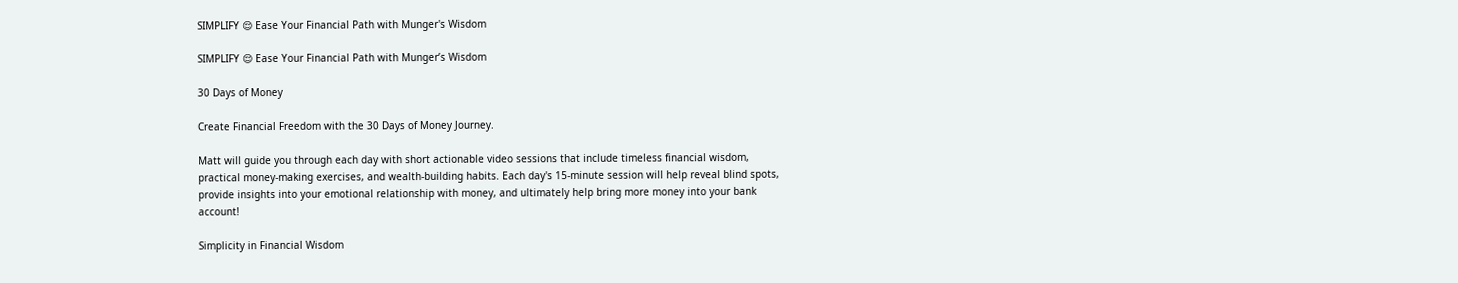SIMPLIFY 😌 Ease Your Financial Path with Munger's Wisdom

SIMPLIFY 😌 Ease Your Financial Path with Munger’s Wisdom

30 Days of Money

Create Financial Freedom with the 30 Days of Money Journey.

Matt will guide you through each day with short actionable video sessions that include timeless financial wisdom, practical money-making exercises, and wealth-building habits. Each day's 15-minute session will help reveal blind spots, provide insights into your emotional relationship with money, and ultimately help bring more money into your bank account!

Simplicity in Financial Wisdom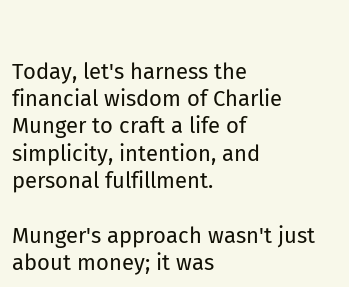Today, let's harness the financial wisdom of Charlie Munger to craft a life of simplicity, intention, and personal fulfillment.

Munger's approach wasn't just about money; it was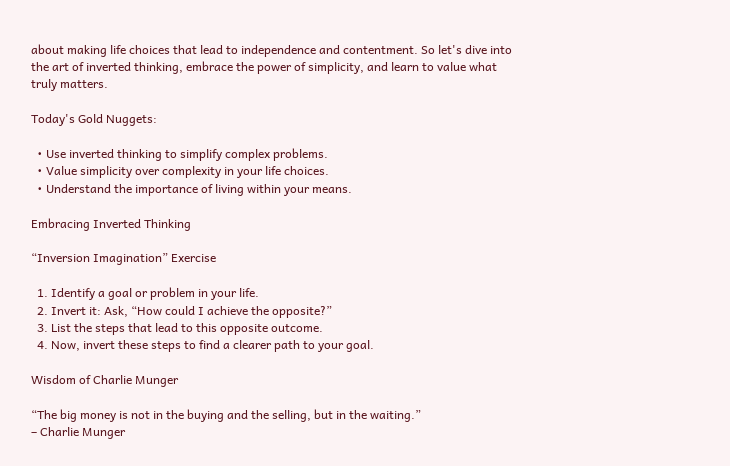about making life choices that lead to independence and contentment. So let's dive into the art of inverted thinking, embrace the power of simplicity, and learn to value what truly matters.

Today's Gold Nuggets:

  • Use inverted thinking to simplify complex problems.
  • Value simplicity over complexity in your life choices.
  • Understand the importance of living within your means.

Embracing Inverted Thinking

“Inversion Imagination” Exercise

  1. Identify a goal or problem in your life.
  2. Invert it: Ask, “How could I achieve the opposite?”
  3. List the steps that lead to this opposite outcome.
  4. Now, invert these steps to find a clearer path to your goal.

Wisdom of Charlie Munger

“The big money is not in the buying and the selling, but in the waiting.”
– Charlie Munger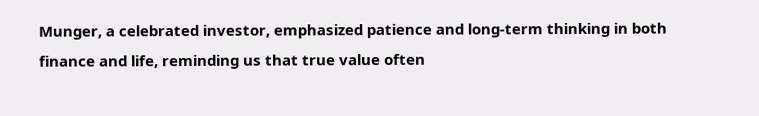Munger, a celebrated investor, emphasized patience and long-term thinking in both finance and life, reminding us that true value often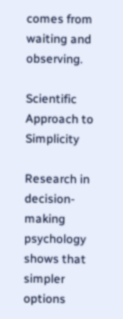comes from waiting and observing.

Scientific Approach to Simplicity

Research in decision-making psychology shows that simpler options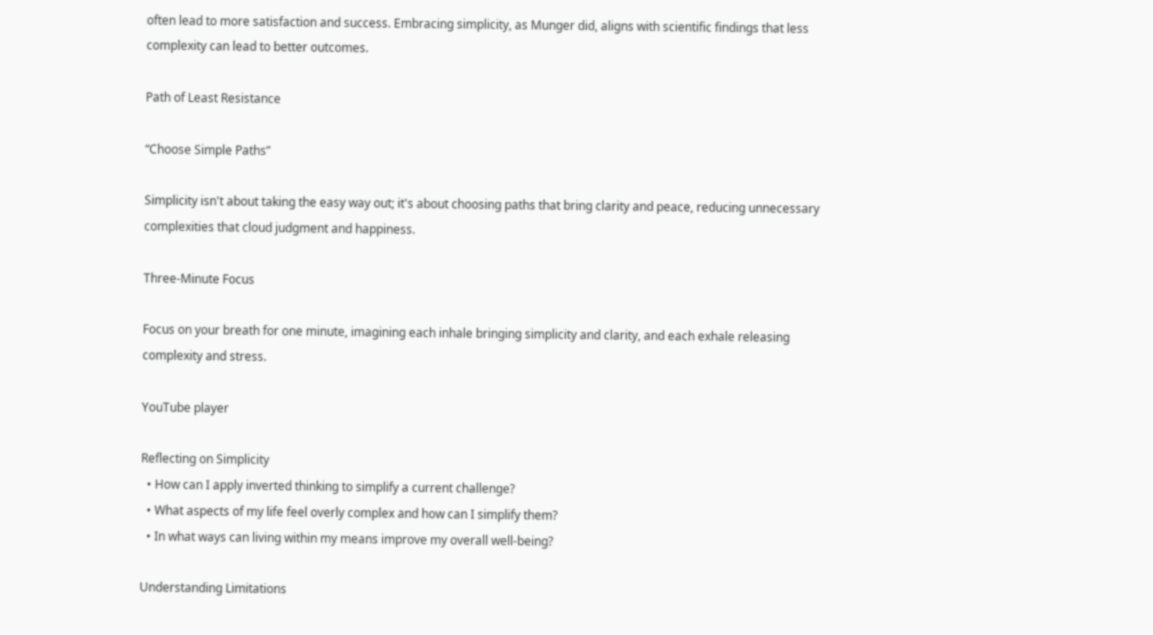often lead to more satisfaction and success. Embracing simplicity, as Munger did, aligns with scientific findings that less complexity can lead to better outcomes.

Path of Least Resistance

“Choose Simple Paths”

Simplicity isn't about taking the easy way out; it's about choosing paths that bring clarity and peace, reducing unnecessary complexities that cloud judgment and happiness.

Three-Minute Focus

Focus on your breath for one minute, imagining each inhale bringing simplicity and clarity, and each exhale releasing complexity and stress.

YouTube player

Reflecting on Simplicity
  • How can I apply inverted thinking to simplify a current challenge?
  • What aspects of my life feel overly complex and how can I simplify them?
  • In what ways can living within my means improve my overall well-being?

Understanding Limitations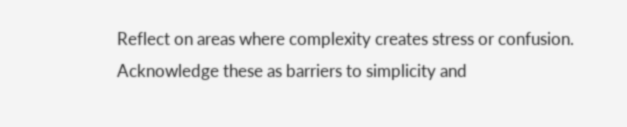Reflect on areas where complexity creates stress or confusion. Acknowledge these as barriers to simplicity and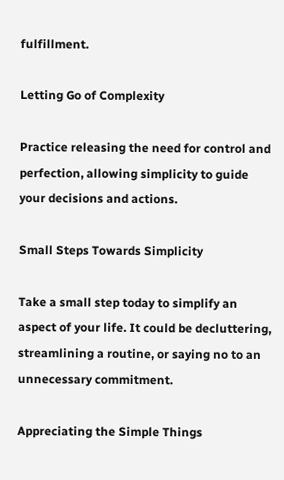fulfillment.

Letting Go of Complexity

Practice releasing the need for control and perfection, allowing simplicity to guide your decisions and actions.

Small Steps Towards Simplicity

Take a small step today to simplify an aspect of your life. It could be decluttering, streamlining a routine, or saying no to an unnecessary commitment.

Appreciating the Simple Things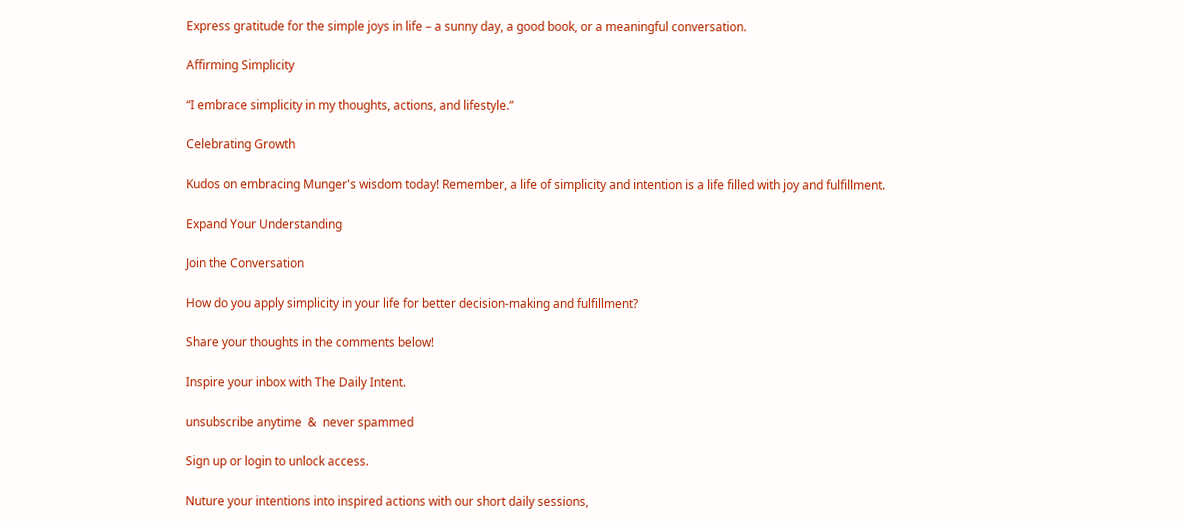Express gratitude for the simple joys in life – a sunny day, a good book, or a meaningful conversation.

Affirming Simplicity

“I embrace simplicity in my thoughts, actions, and lifestyle.”

Celebrating Growth

Kudos on embracing Munger's wisdom today! Remember, a life of simplicity and intention is a life filled with joy and fulfillment.

Expand Your Understanding

Join the Conversation

How do you apply simplicity in your life for better decision-making and fulfillment?

Share your thoughts in the comments below!

Inspire your inbox with The Daily Intent.

unsubscribe anytime  &  never spammed

Sign up or login to unlock access.

Nuture your intentions into inspired actions with our short daily sessions,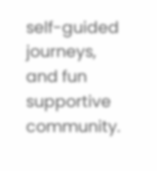self-guided journeys, and fun supportive community.